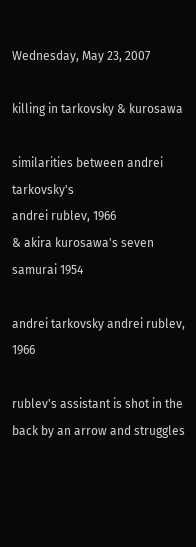Wednesday, May 23, 2007

killing in tarkovsky & kurosawa

similarities between andrei tarkovsky's
andrei rublev, 1966
& akira kurosawa's seven samurai 1954

andrei tarkovsky andrei rublev, 1966

rublev's assistant is shot in the back by an arrow and struggles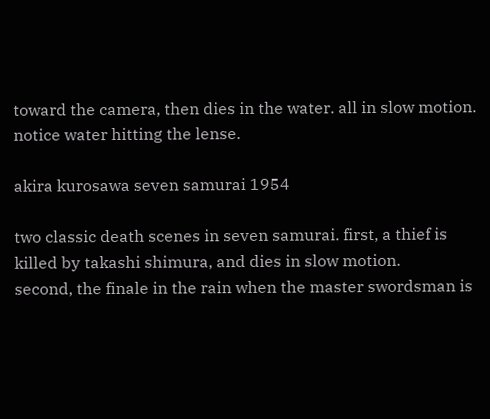toward the camera, then dies in the water. all in slow motion. notice water hitting the lense.

akira kurosawa seven samurai 1954

two classic death scenes in seven samurai. first, a thief is killed by takashi shimura, and dies in slow motion.
second, the finale in the rain when the master swordsman is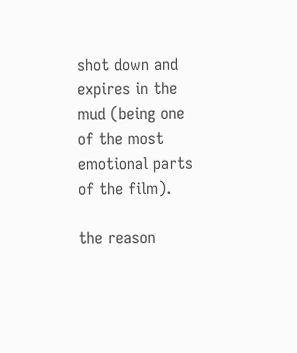shot down and expires in the mud (being one of the most emotional parts of the film).

the reason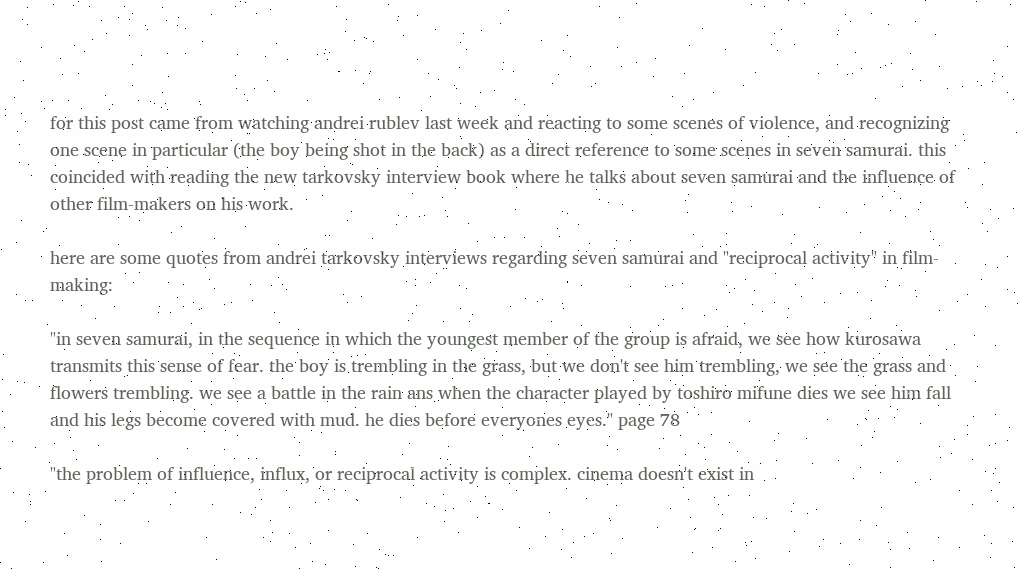for this post came from watching andrei rublev last week and reacting to some scenes of violence, and recognizing one scene in particular (the boy being shot in the back) as a direct reference to some scenes in seven samurai. this coincided with reading the new tarkovsky interview book where he talks about seven samurai and the influence of other film-makers on his work.

here are some quotes from andrei tarkovsky interviews regarding seven samurai and "reciprocal activity" in film-making:

"in seven samurai, in the sequence in which the youngest member of the group is afraid, we see how kurosawa transmits this sense of fear. the boy is trembling in the grass, but we don't see him trembling, we see the grass and flowers trembling. we see a battle in the rain ans when the character played by toshiro mifune dies we see him fall and his legs become covered with mud. he dies before everyones eyes." page 78

"the problem of influence, influx, or reciprocal activity is complex. cinema doesn't exist in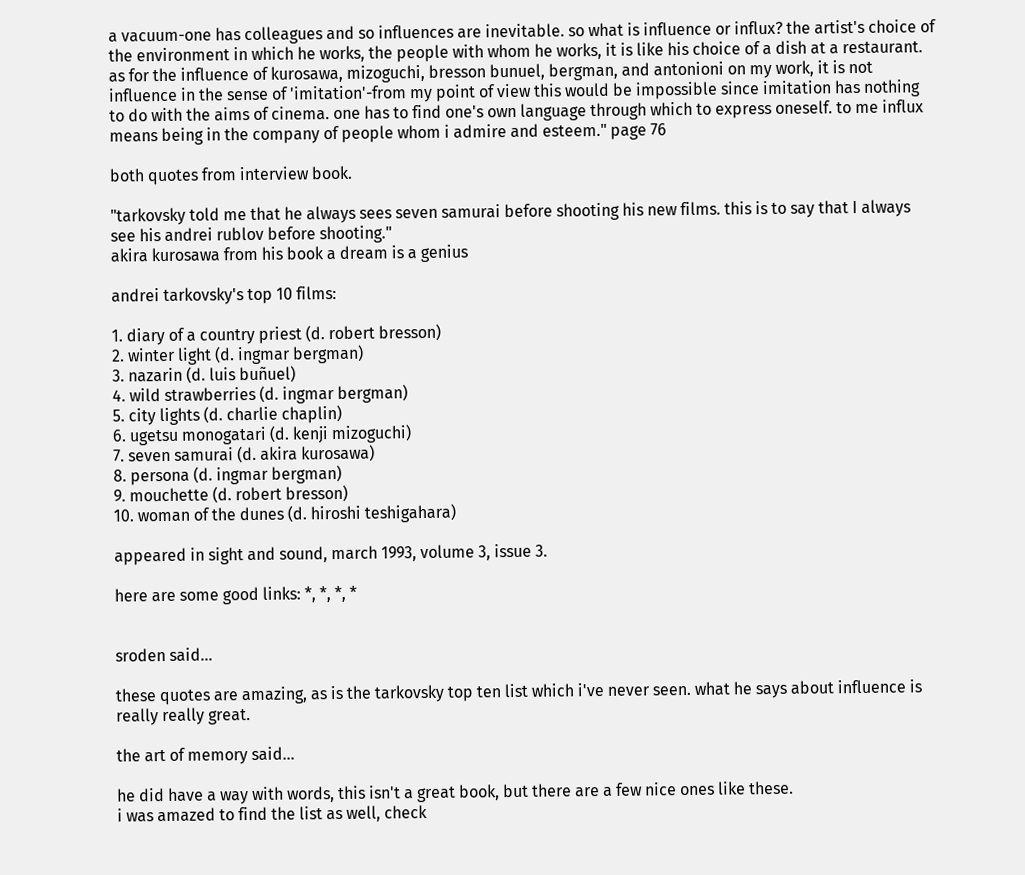a vacuum-one has colleagues and so influences are inevitable. so what is influence or influx? the artist's choice of the environment in which he works, the people with whom he works, it is like his choice of a dish at a restaurant. as for the influence of kurosawa, mizoguchi, bresson bunuel, bergman, and antonioni on my work, it is not influence in the sense of 'imitation'-from my point of view this would be impossible since imitation has nothing to do with the aims of cinema. one has to find one's own language through which to express oneself. to me influx means being in the company of people whom i admire and esteem." page 76

both quotes from interview book.

"tarkovsky told me that he always sees seven samurai before shooting his new films. this is to say that I always see his andrei rublov before shooting."
akira kurosawa from his book a dream is a genius

andrei tarkovsky's top 10 films:

1. diary of a country priest (d. robert bresson)
2. winter light (d. ingmar bergman)
3. nazarin (d. luis buñuel)
4. wild strawberries (d. ingmar bergman)
5. city lights (d. charlie chaplin)
6. ugetsu monogatari (d. kenji mizoguchi)
7. seven samurai (d. akira kurosawa)
8. persona (d. ingmar bergman)
9. mouchette (d. robert bresson)
10. woman of the dunes (d. hiroshi teshigahara)

appeared in sight and sound, march 1993, volume 3, issue 3.

here are some good links: *, *, *, *


sroden said...

these quotes are amazing, as is the tarkovsky top ten list which i've never seen. what he says about influence is really really great.

the art of memory said...

he did have a way with words, this isn't a great book, but there are a few nice ones like these.
i was amazed to find the list as well, check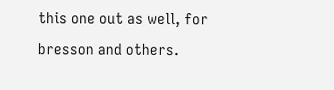this one out as well, for bresson and others.